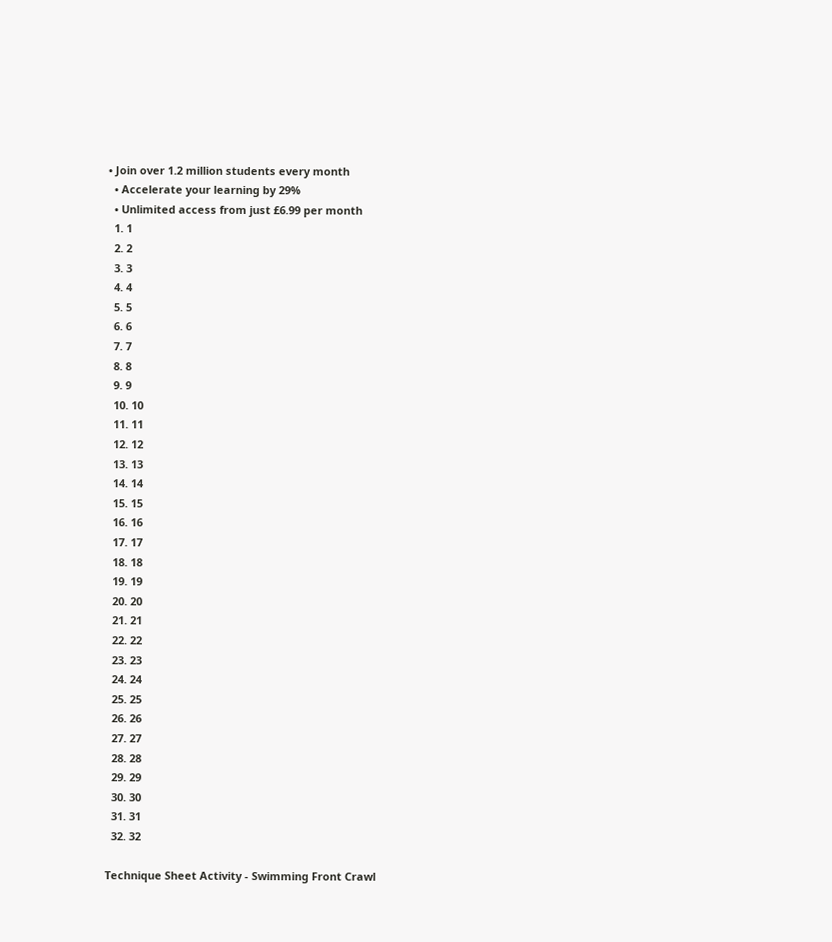• Join over 1.2 million students every month
  • Accelerate your learning by 29%
  • Unlimited access from just £6.99 per month
  1. 1
  2. 2
  3. 3
  4. 4
  5. 5
  6. 6
  7. 7
  8. 8
  9. 9
  10. 10
  11. 11
  12. 12
  13. 13
  14. 14
  15. 15
  16. 16
  17. 17
  18. 18
  19. 19
  20. 20
  21. 21
  22. 22
  23. 23
  24. 24
  25. 25
  26. 26
  27. 27
  28. 28
  29. 29
  30. 30
  31. 31
  32. 32

Technique Sheet Activity - Swimming Front Crawl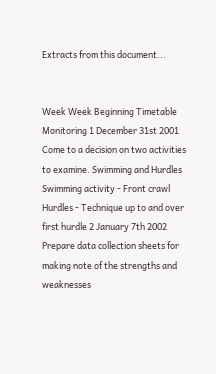Extracts from this document...


Week Week Beginning Timetable Monitoring 1 December 31st 2001 Come to a decision on two activities to examine. Swimming and Hurdles Swimming activity - Front crawl Hurdles - Technique up to and over first hurdle 2 January 7th 2002 Prepare data collection sheets for making note of the strengths and weaknesses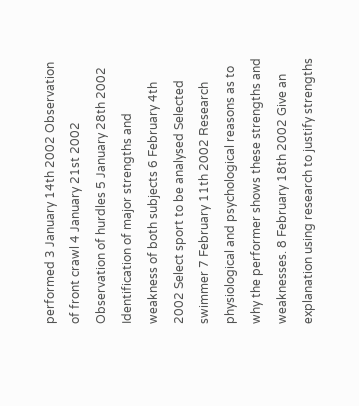performed 3 January 14th 2002 Observation of front crawl 4 January 21st 2002 Observation of hurdles 5 January 28th 2002 Identification of major strengths and weakness of both subjects 6 February 4th 2002 Select sport to be analysed Selected swimmer 7 February 11th 2002 Research physiological and psychological reasons as to why the performer shows these strengths and weaknesses. 8 February 18th 2002 Give an explanation using research to justify strengths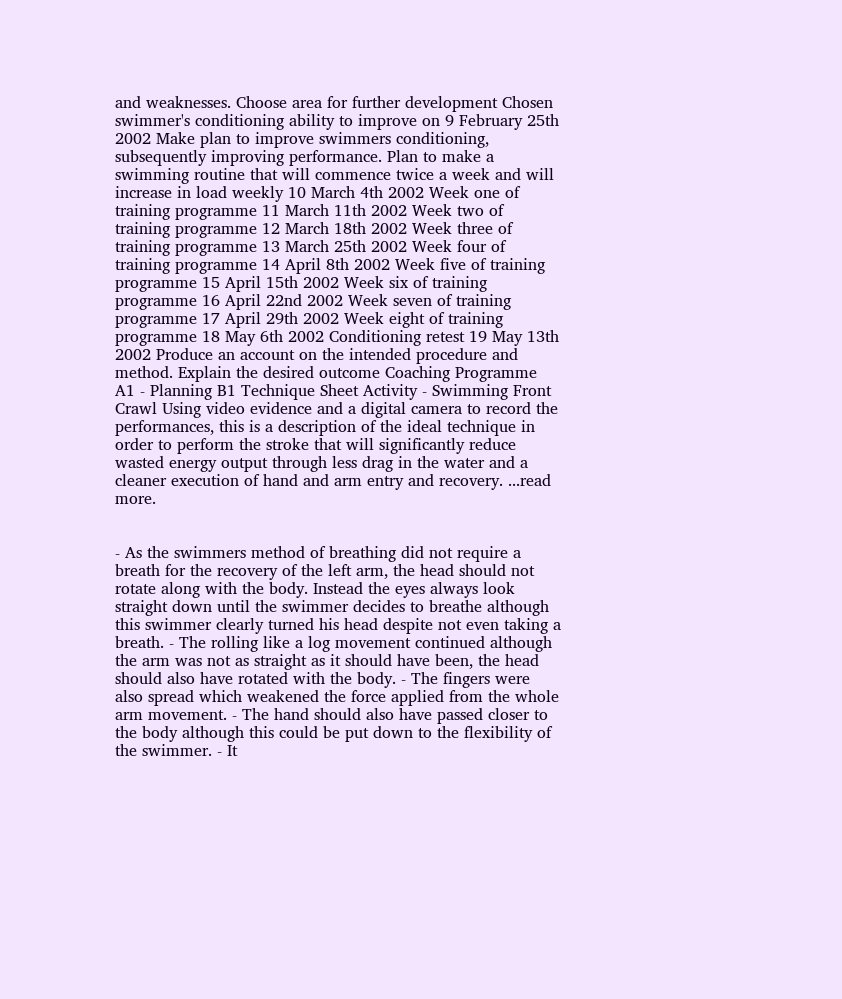and weaknesses. Choose area for further development Chosen swimmer's conditioning ability to improve on 9 February 25th 2002 Make plan to improve swimmers conditioning, subsequently improving performance. Plan to make a swimming routine that will commence twice a week and will increase in load weekly 10 March 4th 2002 Week one of training programme 11 March 11th 2002 Week two of training programme 12 March 18th 2002 Week three of training programme 13 March 25th 2002 Week four of training programme 14 April 8th 2002 Week five of training programme 15 April 15th 2002 Week six of training programme 16 April 22nd 2002 Week seven of training programme 17 April 29th 2002 Week eight of training programme 18 May 6th 2002 Conditioning retest 19 May 13th 2002 Produce an account on the intended procedure and method. Explain the desired outcome Coaching Programme A1 - Planning B1 Technique Sheet Activity - Swimming Front Crawl Using video evidence and a digital camera to record the performances, this is a description of the ideal technique in order to perform the stroke that will significantly reduce wasted energy output through less drag in the water and a cleaner execution of hand and arm entry and recovery. ...read more.


- As the swimmers method of breathing did not require a breath for the recovery of the left arm, the head should not rotate along with the body. Instead the eyes always look straight down until the swimmer decides to breathe although this swimmer clearly turned his head despite not even taking a breath. - The rolling like a log movement continued although the arm was not as straight as it should have been, the head should also have rotated with the body. - The fingers were also spread which weakened the force applied from the whole arm movement. - The hand should also have passed closer to the body although this could be put down to the flexibility of the swimmer. - It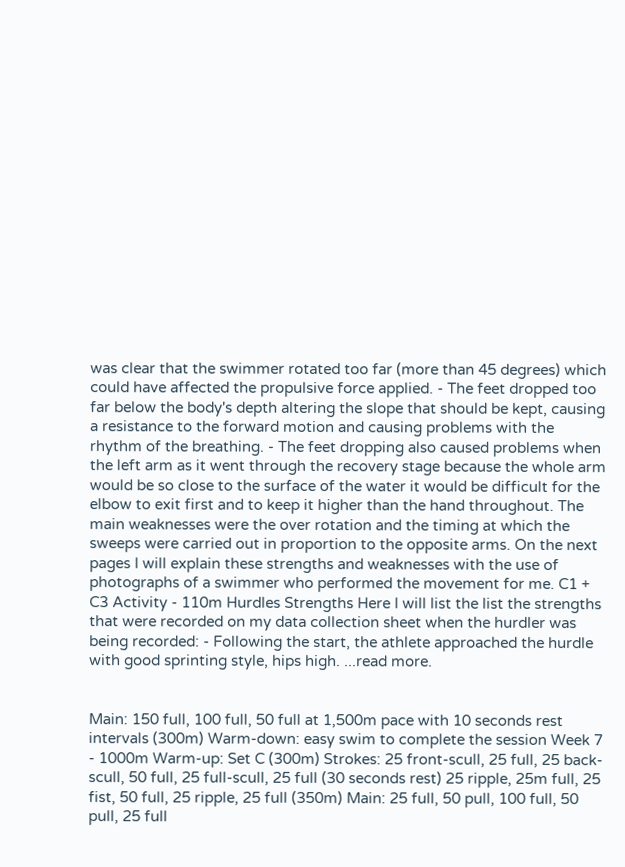was clear that the swimmer rotated too far (more than 45 degrees) which could have affected the propulsive force applied. - The feet dropped too far below the body's depth altering the slope that should be kept, causing a resistance to the forward motion and causing problems with the rhythm of the breathing. - The feet dropping also caused problems when the left arm as it went through the recovery stage because the whole arm would be so close to the surface of the water it would be difficult for the elbow to exit first and to keep it higher than the hand throughout. The main weaknesses were the over rotation and the timing at which the sweeps were carried out in proportion to the opposite arms. On the next pages I will explain these strengths and weaknesses with the use of photographs of a swimmer who performed the movement for me. C1 + C3 Activity - 110m Hurdles Strengths Here I will list the list the strengths that were recorded on my data collection sheet when the hurdler was being recorded: - Following the start, the athlete approached the hurdle with good sprinting style, hips high. ...read more.


Main: 150 full, 100 full, 50 full at 1,500m pace with 10 seconds rest intervals (300m) Warm-down: easy swim to complete the session Week 7 - 1000m Warm-up: Set C (300m) Strokes: 25 front-scull, 25 full, 25 back-scull, 50 full, 25 full-scull, 25 full (30 seconds rest) 25 ripple, 25m full, 25 fist, 50 full, 25 ripple, 25 full (350m) Main: 25 full, 50 pull, 100 full, 50 pull, 25 full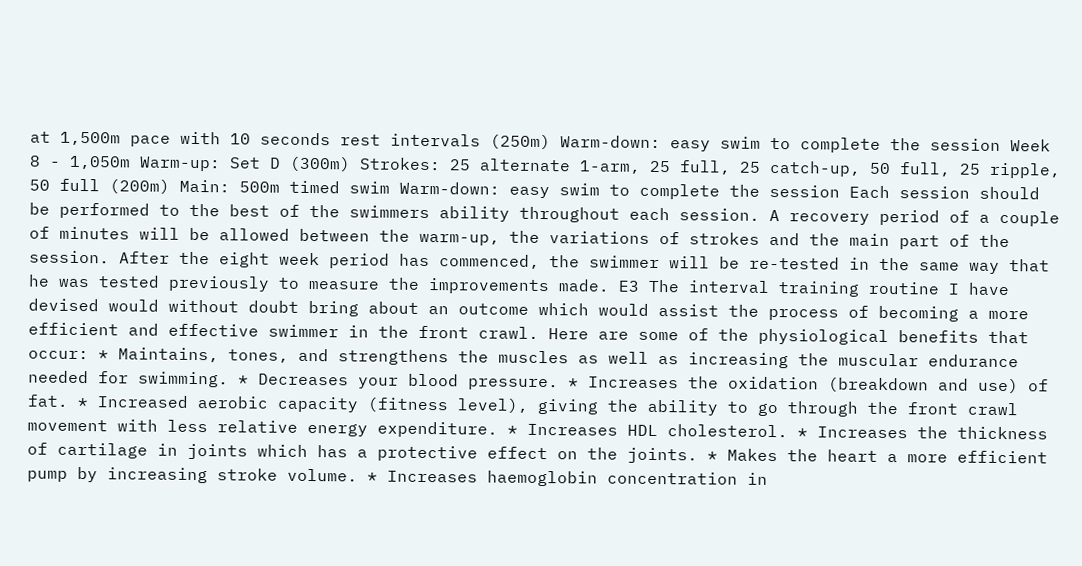at 1,500m pace with 10 seconds rest intervals (250m) Warm-down: easy swim to complete the session Week 8 - 1,050m Warm-up: Set D (300m) Strokes: 25 alternate 1-arm, 25 full, 25 catch-up, 50 full, 25 ripple, 50 full (200m) Main: 500m timed swim Warm-down: easy swim to complete the session Each session should be performed to the best of the swimmers ability throughout each session. A recovery period of a couple of minutes will be allowed between the warm-up, the variations of strokes and the main part of the session. After the eight week period has commenced, the swimmer will be re-tested in the same way that he was tested previously to measure the improvements made. E3 The interval training routine I have devised would without doubt bring about an outcome which would assist the process of becoming a more efficient and effective swimmer in the front crawl. Here are some of the physiological benefits that occur: * Maintains, tones, and strengthens the muscles as well as increasing the muscular endurance needed for swimming. * Decreases your blood pressure. * Increases the oxidation (breakdown and use) of fat. * Increased aerobic capacity (fitness level), giving the ability to go through the front crawl movement with less relative energy expenditure. * Increases HDL cholesterol. * Increases the thickness of cartilage in joints which has a protective effect on the joints. * Makes the heart a more efficient pump by increasing stroke volume. * Increases haemoglobin concentration in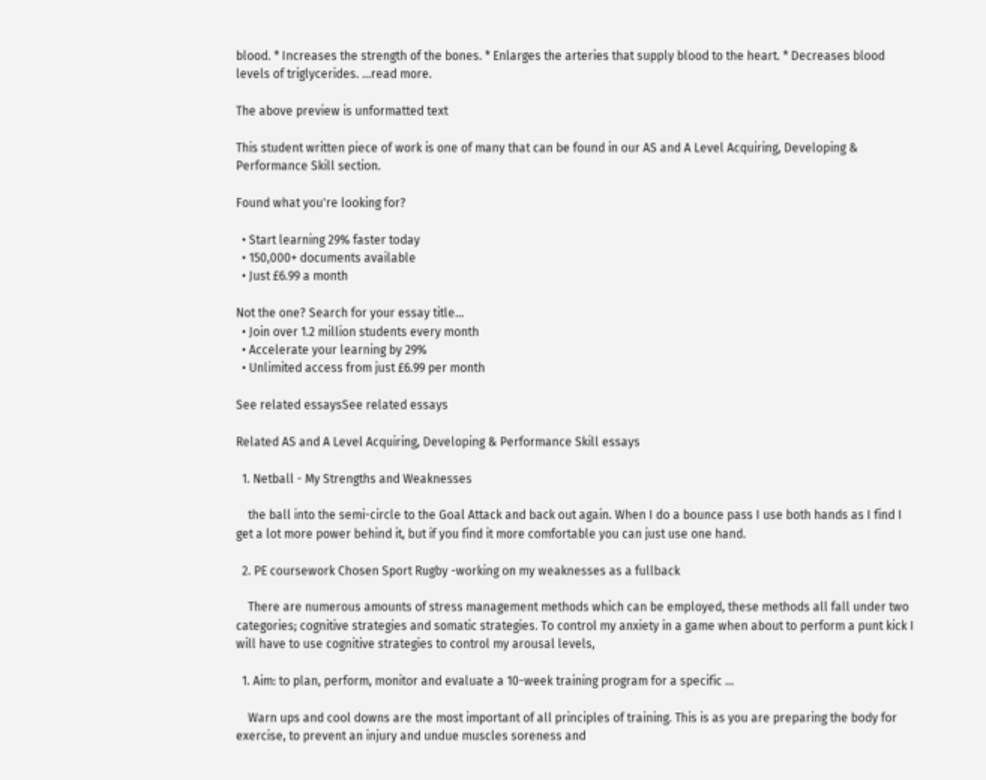blood. * Increases the strength of the bones. * Enlarges the arteries that supply blood to the heart. * Decreases blood levels of triglycerides. ...read more.

The above preview is unformatted text

This student written piece of work is one of many that can be found in our AS and A Level Acquiring, Developing & Performance Skill section.

Found what you're looking for?

  • Start learning 29% faster today
  • 150,000+ documents available
  • Just £6.99 a month

Not the one? Search for your essay title...
  • Join over 1.2 million students every month
  • Accelerate your learning by 29%
  • Unlimited access from just £6.99 per month

See related essaysSee related essays

Related AS and A Level Acquiring, Developing & Performance Skill essays

  1. Netball - My Strengths and Weaknesses

    the ball into the semi-circle to the Goal Attack and back out again. When I do a bounce pass I use both hands as I find I get a lot more power behind it, but if you find it more comfortable you can just use one hand.

  2. PE coursework Chosen Sport Rugby -working on my weaknesses as a fullback

    There are numerous amounts of stress management methods which can be employed, these methods all fall under two categories; cognitive strategies and somatic strategies. To control my anxiety in a game when about to perform a punt kick I will have to use cognitive strategies to control my arousal levels,

  1. Aim: to plan, perform, monitor and evaluate a 10-week training program for a specific ...

    Warn ups and cool downs are the most important of all principles of training. This is as you are preparing the body for exercise, to prevent an injury and undue muscles soreness and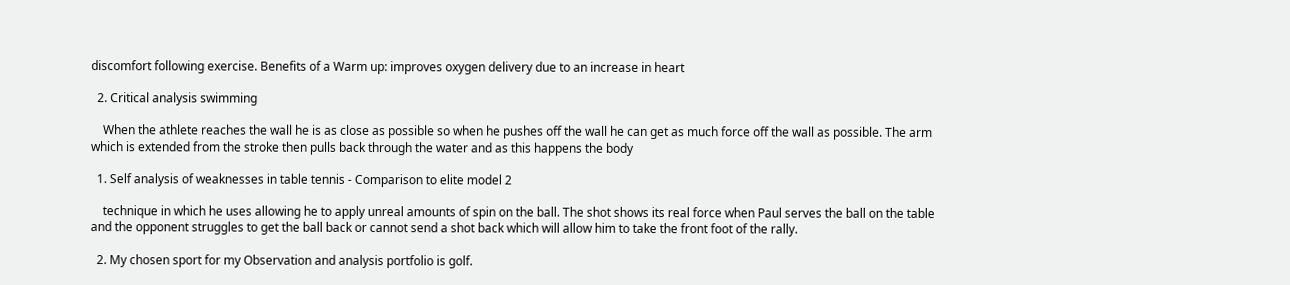discomfort following exercise. Benefits of a Warm up: improves oxygen delivery due to an increase in heart

  2. Critical analysis swimming

    When the athlete reaches the wall he is as close as possible so when he pushes off the wall he can get as much force off the wall as possible. The arm which is extended from the stroke then pulls back through the water and as this happens the body

  1. Self analysis of weaknesses in table tennis - Comparison to elite model 2

    technique in which he uses allowing he to apply unreal amounts of spin on the ball. The shot shows its real force when Paul serves the ball on the table and the opponent struggles to get the ball back or cannot send a shot back which will allow him to take the front foot of the rally.

  2. My chosen sport for my Observation and analysis portfolio is golf.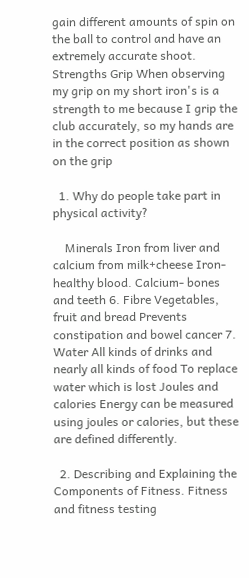gain different amounts of spin on the ball to control and have an extremely accurate shoot. Strengths Grip When observing my grip on my short iron's is a strength to me because I grip the club accurately, so my hands are in the correct position as shown on the grip

  1. Why do people take part in physical activity?

    Minerals Iron from liver and calcium from milk+cheese Iron- healthy blood. Calcium- bones and teeth 6. Fibre Vegetables, fruit and bread Prevents constipation and bowel cancer 7. Water All kinds of drinks and nearly all kinds of food To replace water which is lost Joules and calories Energy can be measured using joules or calories, but these are defined differently.

  2. Describing and Explaining the Components of Fitness. Fitness and fitness testing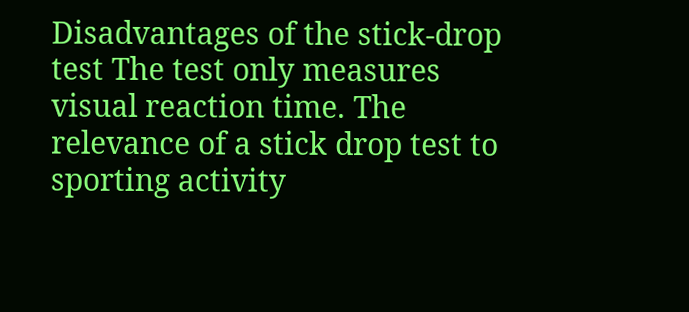Disadvantages of the stick-drop test The test only measures visual reaction time. The relevance of a stick drop test to sporting activity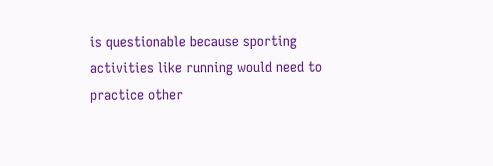is questionable because sporting activities like running would need to practice other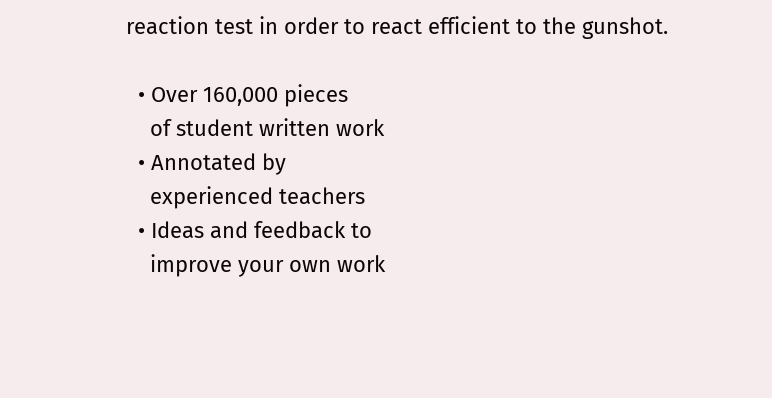reaction test in order to react efficient to the gunshot.

  • Over 160,000 pieces
    of student written work
  • Annotated by
    experienced teachers
  • Ideas and feedback to
    improve your own work